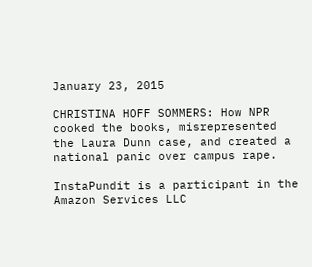January 23, 2015

CHRISTINA HOFF SOMMERS: How NPR cooked the books, misrepresented the Laura Dunn case, and created a national panic over campus rape.

InstaPundit is a participant in the Amazon Services LLC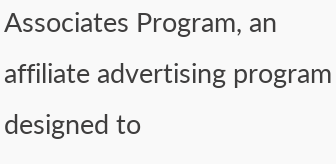Associates Program, an affiliate advertising program designed to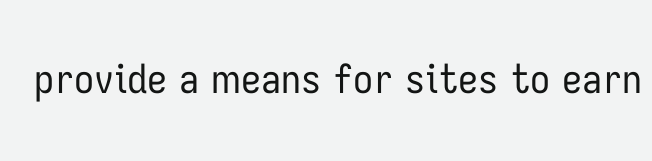provide a means for sites to earn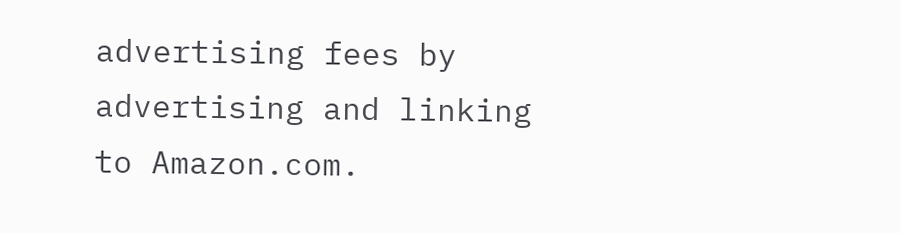advertising fees by advertising and linking to Amazon.com.